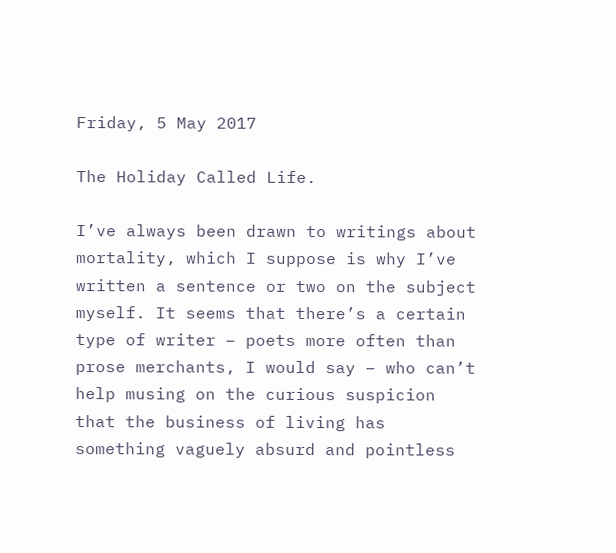Friday, 5 May 2017

The Holiday Called Life.

I’ve always been drawn to writings about mortality, which I suppose is why I’ve written a sentence or two on the subject myself. It seems that there’s a certain type of writer – poets more often than prose merchants, I would say – who can’t help musing on the curious suspicion that the business of living has something vaguely absurd and pointless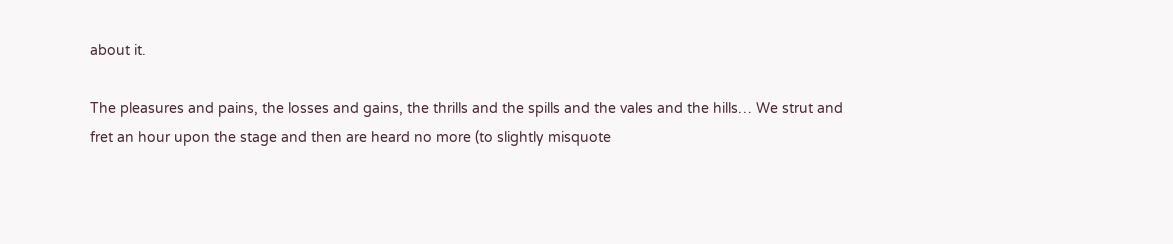about it.

The pleasures and pains, the losses and gains, the thrills and the spills and the vales and the hills… We strut and fret an hour upon the stage and then are heard no more (to slightly misquote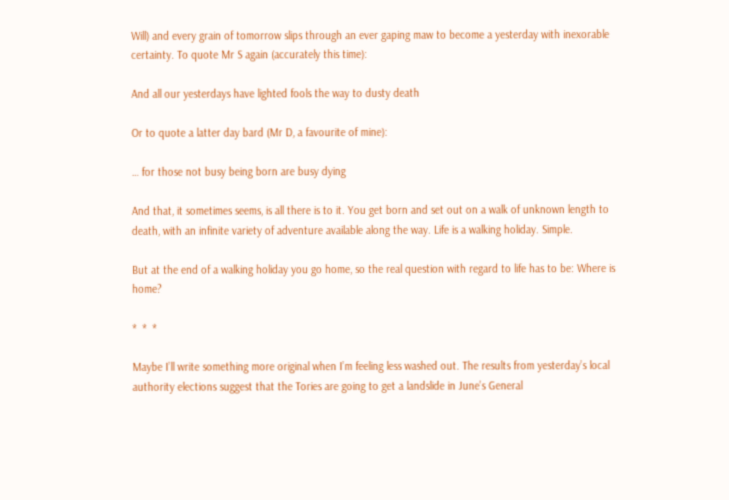Will) and every grain of tomorrow slips through an ever gaping maw to become a yesterday with inexorable certainty. To quote Mr S again (accurately this time):

And all our yesterdays have lighted fools the way to dusty death

Or to quote a latter day bard (Mr D, a favourite of mine):

… for those not busy being born are busy dying

And that, it sometimes seems, is all there is to it. You get born and set out on a walk of unknown length to death, with an infinite variety of adventure available along the way. Life is a walking holiday. Simple.

But at the end of a walking holiday you go home, so the real question with regard to life has to be: Where is home?

*  *  *

Maybe I’ll write something more original when I’m feeling less washed out. The results from yesterday’s local authority elections suggest that the Tories are going to get a landslide in June’s General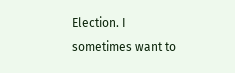Election. I sometimes want to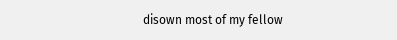disown most of my fellow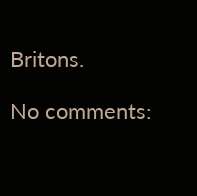Britons.

No comments: